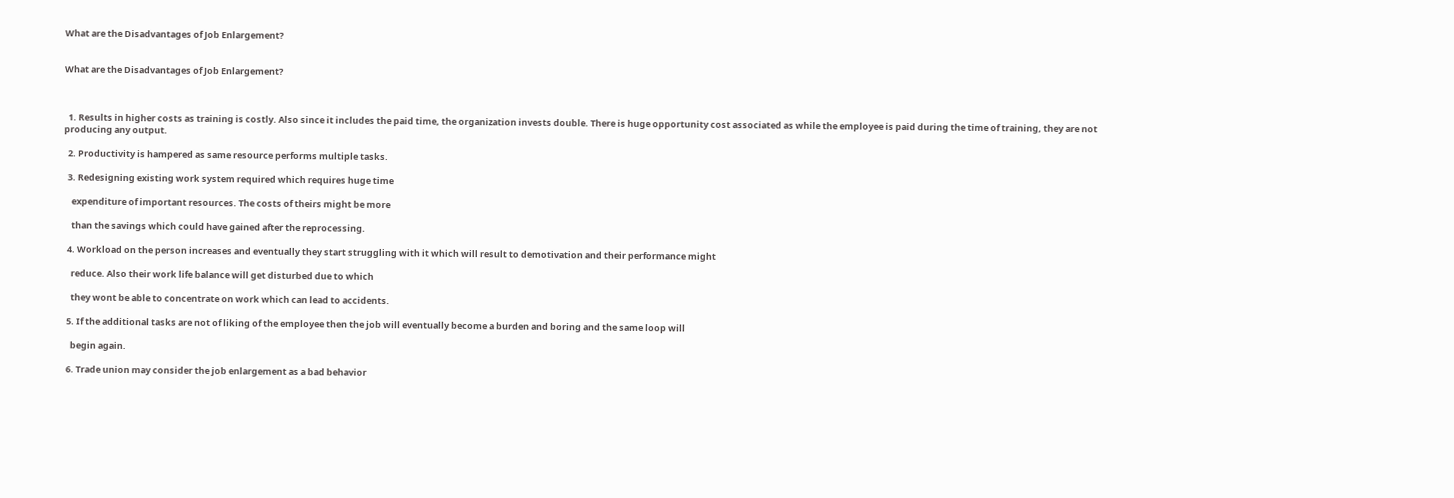What are the Disadvantages of Job Enlargement?


What are the Disadvantages of Job Enlargement?



  1. Results in higher costs as training is costly. Also since it includes the paid time, the organization invests double. There is huge opportunity cost associated as while the employee is paid during the time of training, they are not producing any output.

  2. Productivity is hampered as same resource performs multiple tasks.

  3. Redesigning existing work system required which requires huge time

    expenditure of important resources. The costs of theirs might be more

    than the savings which could have gained after the reprocessing.

  4. Workload on the person increases and eventually they start struggling with it which will result to demotivation and their performance might

    reduce. Also their work life balance will get disturbed due to which

    they wont be able to concentrate on work which can lead to accidents.

  5. If the additional tasks are not of liking of the employee then the job will eventually become a burden and boring and the same loop will

    begin again.

  6. Trade union may consider the job enlargement as a bad behavior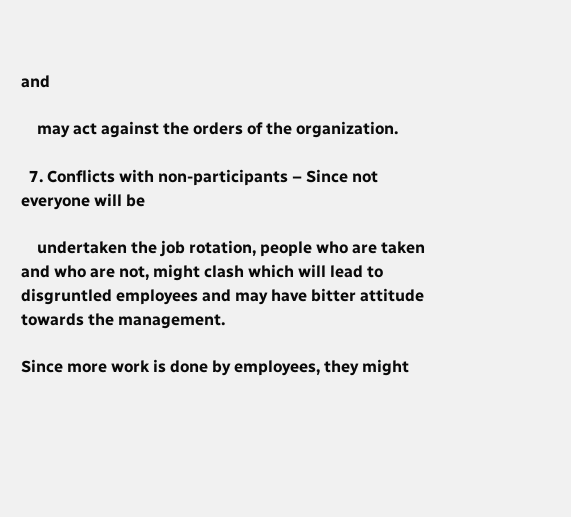and

    may act against the orders of the organization.

  7. Conflicts with non-participants – Since not everyone will be

    undertaken the job rotation, people who are taken and who are not, might clash which will lead to disgruntled employees and may have bitter attitude towards the management.

Since more work is done by employees, they might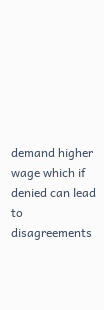demand higher wage which if denied can lead to disagreements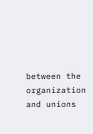between the organization and unions